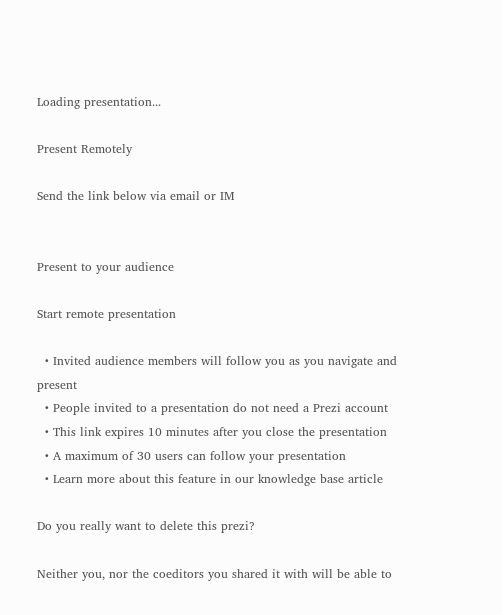Loading presentation...

Present Remotely

Send the link below via email or IM


Present to your audience

Start remote presentation

  • Invited audience members will follow you as you navigate and present
  • People invited to a presentation do not need a Prezi account
  • This link expires 10 minutes after you close the presentation
  • A maximum of 30 users can follow your presentation
  • Learn more about this feature in our knowledge base article

Do you really want to delete this prezi?

Neither you, nor the coeditors you shared it with will be able to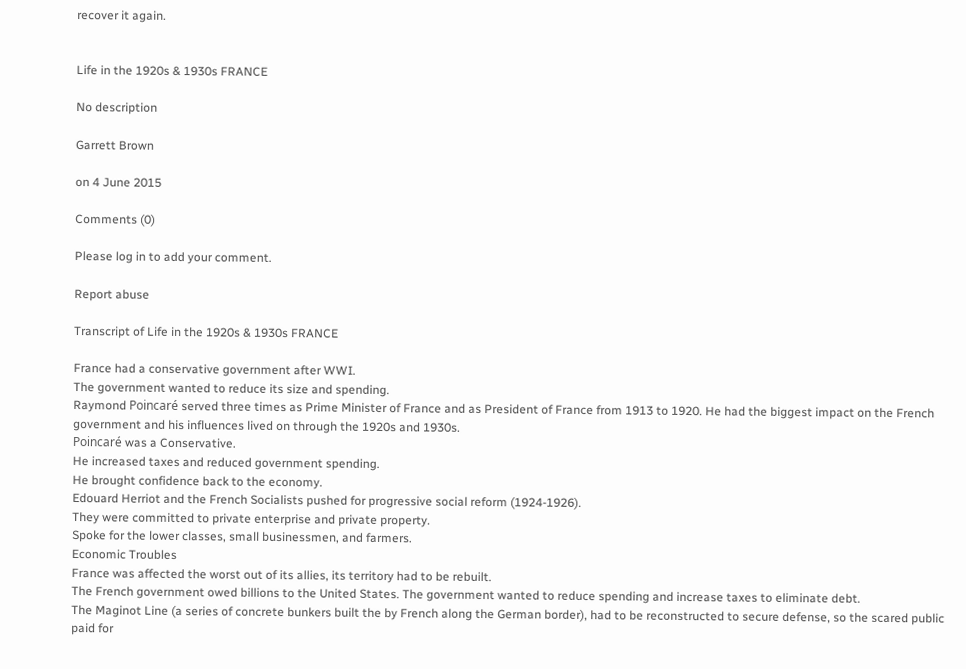recover it again.


Life in the 1920s & 1930s FRANCE

No description

Garrett Brown

on 4 June 2015

Comments (0)

Please log in to add your comment.

Report abuse

Transcript of Life in the 1920s & 1930s FRANCE

France had a conservative government after WWI.
The government wanted to reduce its size and spending.
Raymond Poincaré served three times as Prime Minister of France and as President of France from 1913 to 1920. He had the biggest impact on the French government and his influences lived on through the 1920s and 1930s.
Poincaré was a Conservative.
He increased taxes and reduced government spending.
He brought confidence back to the economy.
Edouard Herriot and the French Socialists pushed for progressive social reform (1924-1926).
They were committed to private enterprise and private property.
Spoke for the lower classes, small businessmen, and farmers.
Economic Troubles
France was affected the worst out of its allies, its territory had to be rebuilt.
The French government owed billions to the United States. The government wanted to reduce spending and increase taxes to eliminate debt.
The Maginot Line (a series of concrete bunkers built the by French along the German border), had to be reconstructed to secure defense, so the scared public paid for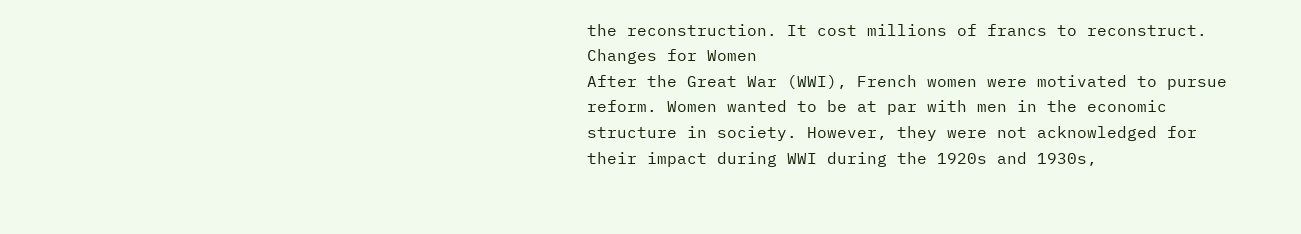the reconstruction. It cost millions of francs to reconstruct.
Changes for Women
After the Great War (WWI), French women were motivated to pursue reform. Women wanted to be at par with men in the economic structure in society. However, they were not acknowledged for their impact during WWI during the 1920s and 1930s,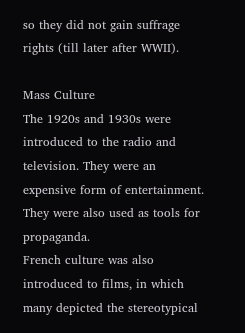so they did not gain suffrage rights (till later after WWII).

Mass Culture
The 1920s and 1930s were introduced to the radio and television. They were an expensive form of entertainment. They were also used as tools for propaganda.
French culture was also introduced to films, in which many depicted the stereotypical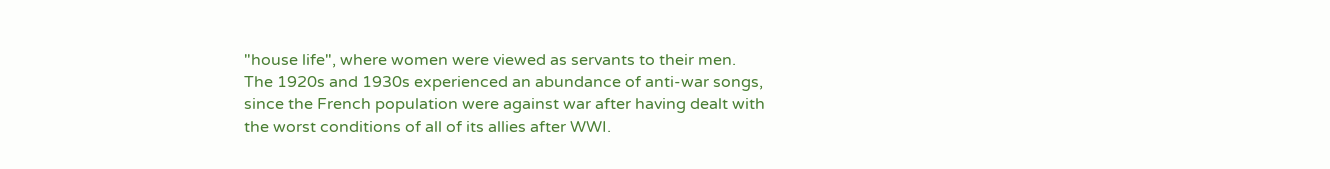"house life", where women were viewed as servants to their men.
The 1920s and 1930s experienced an abundance of anti-war songs, since the French population were against war after having dealt with the worst conditions of all of its allies after WWI.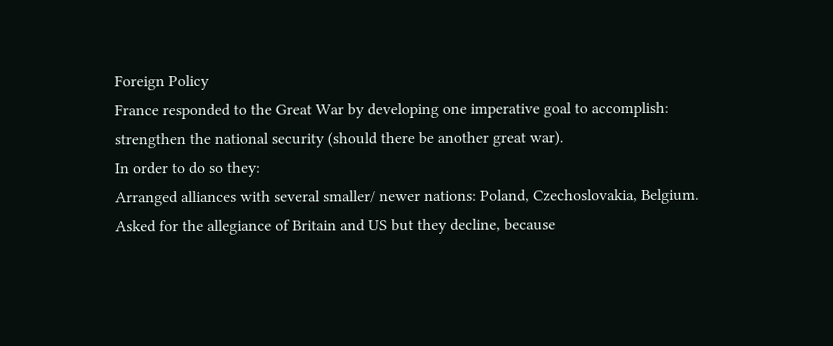Foreign Policy
France responded to the Great War by developing one imperative goal to accomplish: strengthen the national security (should there be another great war).
In order to do so they:
Arranged alliances with several smaller/ newer nations: Poland, Czechoslovakia, Belgium. Asked for the allegiance of Britain and US but they decline, because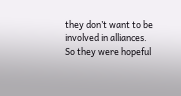they don’t want to be involved in alliances. So they were hopeful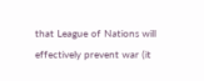that League of Nations will effectively prevent war (it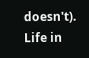doesn't).
Life in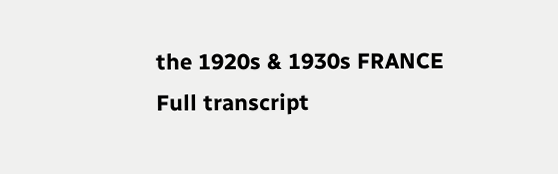the 1920s & 1930s FRANCE
Full transcript